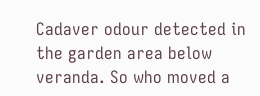Cadaver odour detected in the garden area below veranda. So who moved a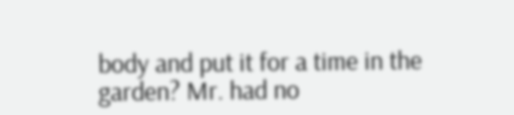body and put it for a time in the garden? Mr. had no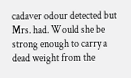cadaver odour detected but Mrs. had. Would she be strong enough to carry a dead weight from the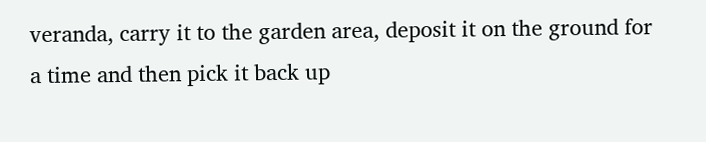veranda, carry it to the garden area, deposit it on the ground for a time and then pick it back up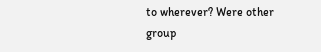to wherever? Were other group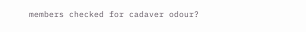members checked for cadaver odour?